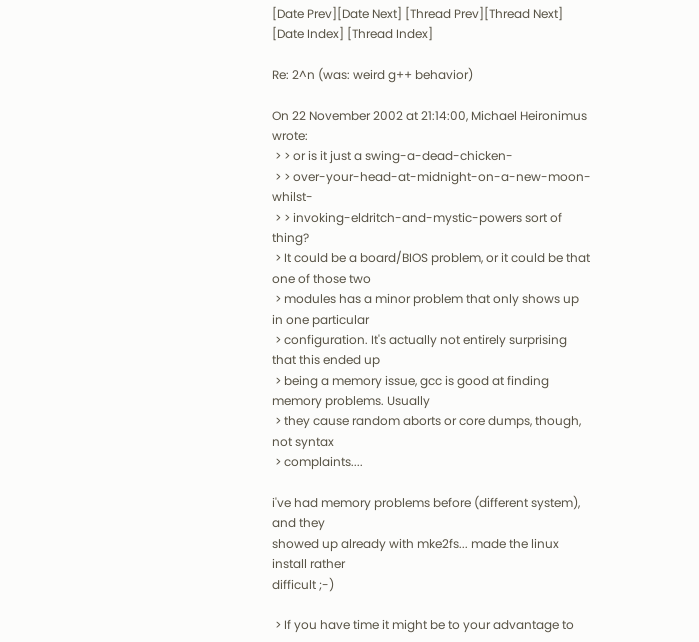[Date Prev][Date Next] [Thread Prev][Thread Next] [Date Index] [Thread Index]

Re: 2^n (was: weird g++ behavior)

On 22 November 2002 at 21:14:00, Michael Heironimus wrote:
 > > or is it just a swing-a-dead-chicken-
 > > over-your-head-at-midnight-on-a-new-moon-whilst-
 > > invoking-eldritch-and-mystic-powers sort of thing?
 > It could be a board/BIOS problem, or it could be that one of those two
 > modules has a minor problem that only shows up in one particular
 > configuration. It's actually not entirely surprising that this ended up
 > being a memory issue, gcc is good at finding memory problems. Usually
 > they cause random aborts or core dumps, though, not syntax
 > complaints....

i've had memory problems before (different system), and they
showed up already with mke2fs... made the linux install rather
difficult ;-)

 > If you have time it might be to your advantage to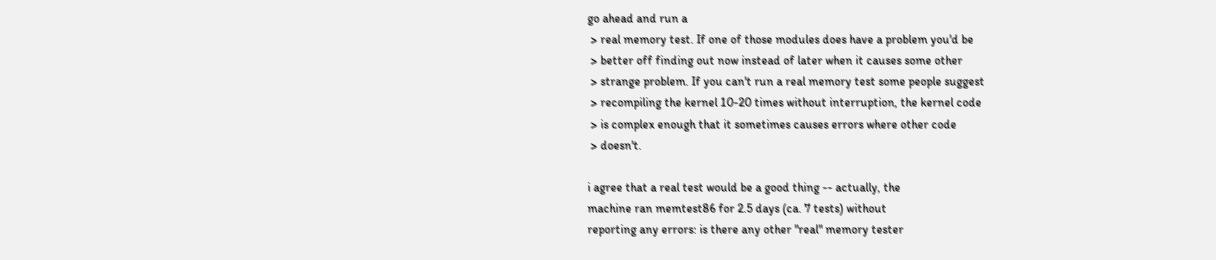go ahead and run a
 > real memory test. If one of those modules does have a problem you'd be
 > better off finding out now instead of later when it causes some other
 > strange problem. If you can't run a real memory test some people suggest
 > recompiling the kernel 10-20 times without interruption, the kernel code
 > is complex enough that it sometimes causes errors where other code
 > doesn't.

i agree that a real test would be a good thing -- actually, the
machine ran memtest86 for 2.5 days (ca. 7 tests) without
reporting any errors: is there any other "real" memory tester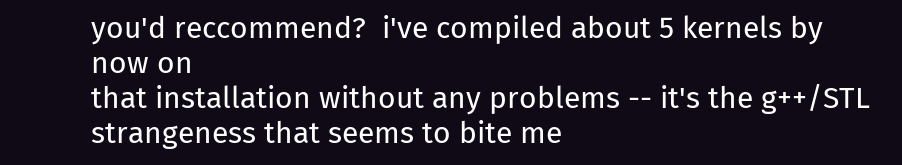you'd reccommend?  i've compiled about 5 kernels by now on
that installation without any problems -- it's the g++/STL
strangeness that seems to bite me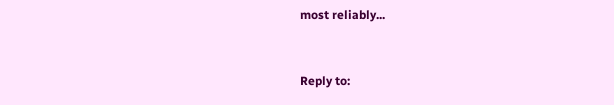most reliably...


Reply to: